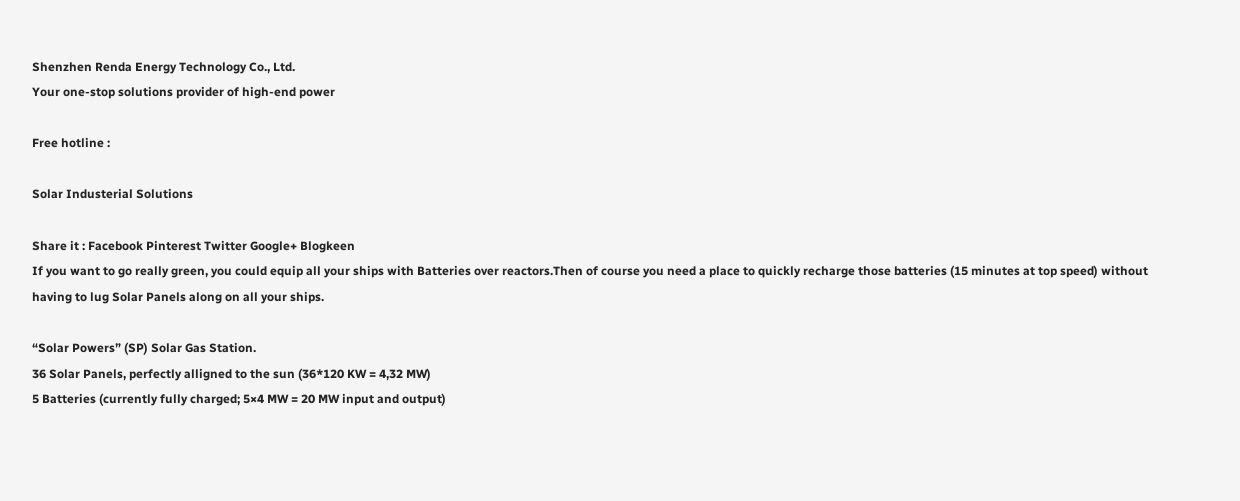Shenzhen Renda Energy Technology Co., Ltd.
Your one-stop solutions provider of high-end power

Free hotline :

Solar Industerial Solutions

Share it : Facebook Pinterest Twitter Google+ Blogkeen
If you want to go really green, you could equip all your ships with Batteries over reactors.Then of course you need a place to quickly recharge those batteries (15 minutes at top speed) without having to lug Solar Panels along on all your ships.

“Solar Powers” (SP) Solar Gas Station.
36 Solar Panels, perfectly alligned to the sun (36*120 KW = 4,32 MW)
5 Batteries (currently fully charged; 5×4 MW = 20 MW input and output)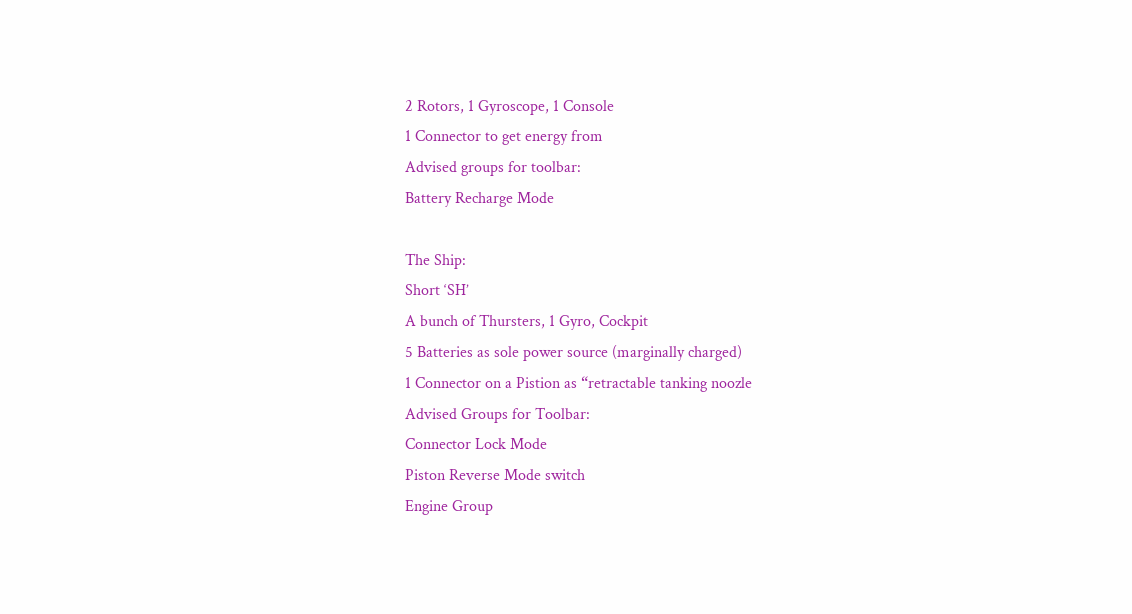2 Rotors, 1 Gyroscope, 1 Console
1 Connector to get energy from
Advised groups for toolbar:
Battery Recharge Mode

The Ship:
Short ‘SH’
A bunch of Thursters, 1 Gyro, Cockpit
5 Batteries as sole power source (marginally charged)
1 Connector on a Pistion as “retractable tanking noozle
Advised Groups for Toolbar:
Connector Lock Mode
Piston Reverse Mode switch
Engine Group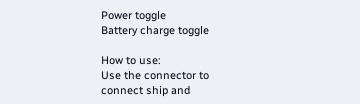Power toggle
Battery charge toggle

How to use:
Use the connector to connect ship and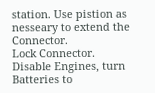station. Use pistion as nesseary to extend the Connector.
Lock Connector.
Disable Engines, turn Batteries to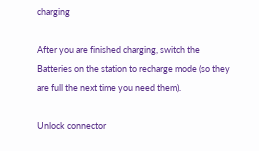charging

After you are finished charging, switch the Batteries on the station to recharge mode (so they are full the next time you need them).

Unlock connector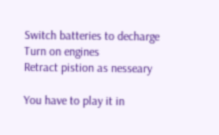Switch batteries to decharge
Turn on engines
Retract pistion as nesseary

You have to play it in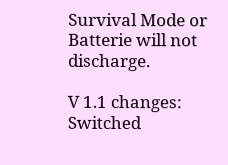Survival Mode or Batterie will not discharge.

V 1.1 changes:
Switched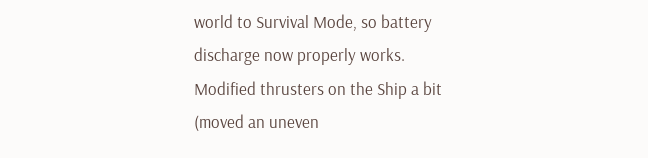world to Survival Mode, so battery discharge now properly works.
Modified thrusters on the Ship a bit (moved an uneven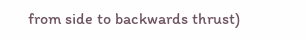from side to backwards thrust)